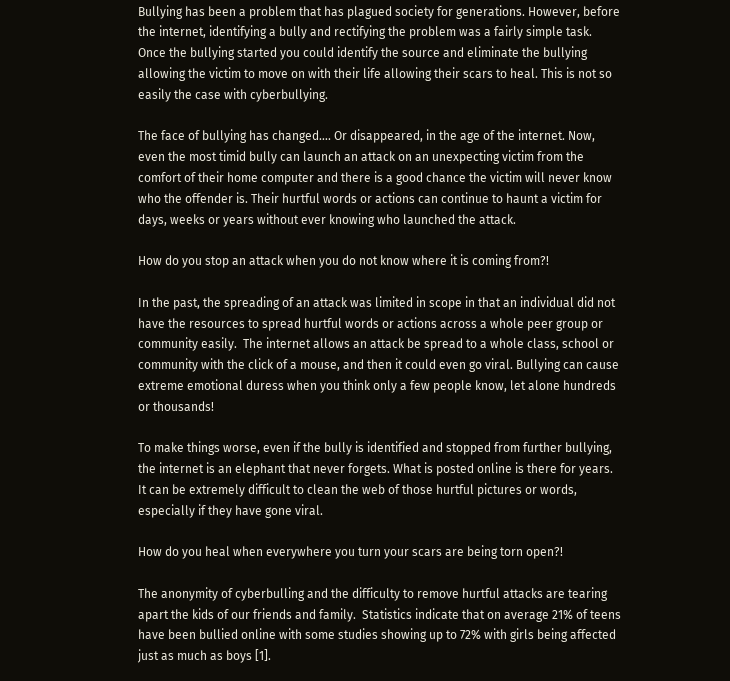Bullying has been a problem that has plagued society for generations. However, before the internet, identifying a bully and rectifying the problem was a fairly simple task.  Once the bullying started you could identify the source and eliminate the bullying allowing the victim to move on with their life allowing their scars to heal. This is not so easily the case with cyberbullying.

The face of bullying has changed…. Or disappeared, in the age of the internet. Now, even the most timid bully can launch an attack on an unexpecting victim from the comfort of their home computer and there is a good chance the victim will never know who the offender is. Their hurtful words or actions can continue to haunt a victim for days, weeks or years without ever knowing who launched the attack.

How do you stop an attack when you do not know where it is coming from?!

In the past, the spreading of an attack was limited in scope in that an individual did not have the resources to spread hurtful words or actions across a whole peer group or community easily.  The internet allows an attack be spread to a whole class, school or community with the click of a mouse, and then it could even go viral. Bullying can cause extreme emotional duress when you think only a few people know, let alone hundreds or thousands!

To make things worse, even if the bully is identified and stopped from further bullying, the internet is an elephant that never forgets. What is posted online is there for years.  It can be extremely difficult to clean the web of those hurtful pictures or words, especially if they have gone viral.

How do you heal when everywhere you turn your scars are being torn open?!

The anonymity of cyberbulling and the difficulty to remove hurtful attacks are tearing apart the kids of our friends and family.  Statistics indicate that on average 21% of teens have been bullied online with some studies showing up to 72% with girls being affected just as much as boys [1].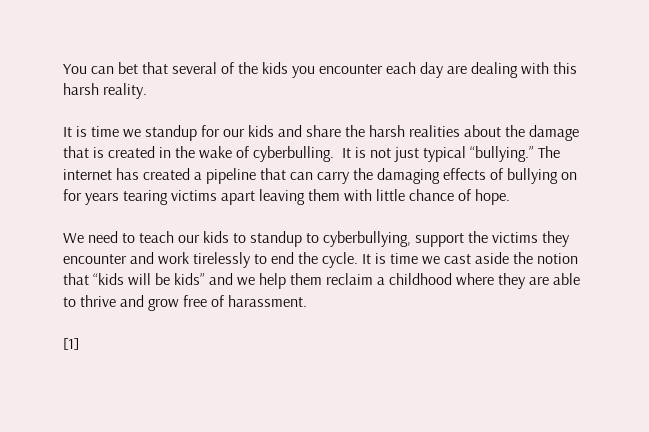You can bet that several of the kids you encounter each day are dealing with this harsh reality.

It is time we standup for our kids and share the harsh realities about the damage that is created in the wake of cyberbulling.  It is not just typical “bullying.” The internet has created a pipeline that can carry the damaging effects of bullying on for years tearing victims apart leaving them with little chance of hope.

We need to teach our kids to standup to cyberbullying, support the victims they encounter and work tirelessly to end the cycle. It is time we cast aside the notion that “kids will be kids” and we help them reclaim a childhood where they are able to thrive and grow free of harassment.

[1]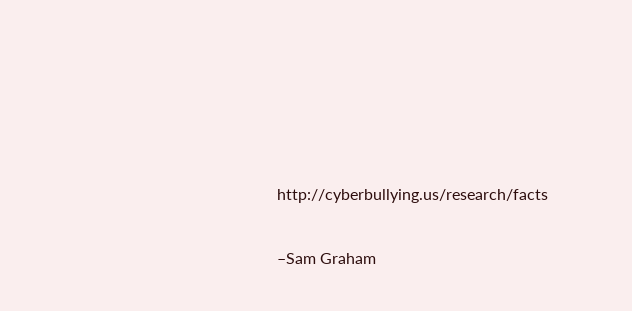http://cyberbullying.us/research/facts

–Sam Graham